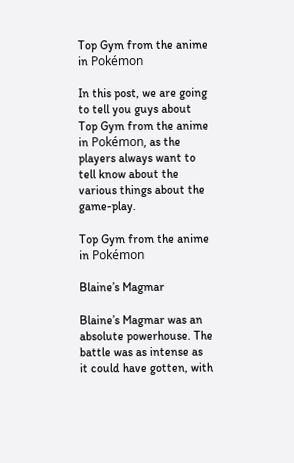Top Gym from the anime in Pokémon

In this post, we are going to tell you guys about Top Gym from the anime in Pokémon, as the players always want to tell know about the various things about the game-play.

Top Gym from the anime in Pokémon

Blaine’s Magmar

Blaine’s Magmar was an absolute powerhouse. The battle was as intense as it could have gotten, with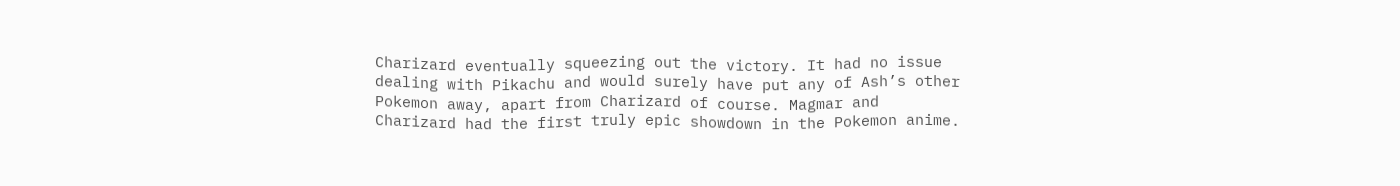Charizard eventually squeezing out the victory. It had no issue dealing with Pikachu and would surely have put any of Ash’s other Pokemon away, apart from Charizard of course. Magmar and Charizard had the first truly epic showdown in the Pokemon anime.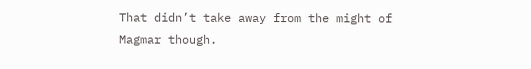That didn’t take away from the might of Magmar though.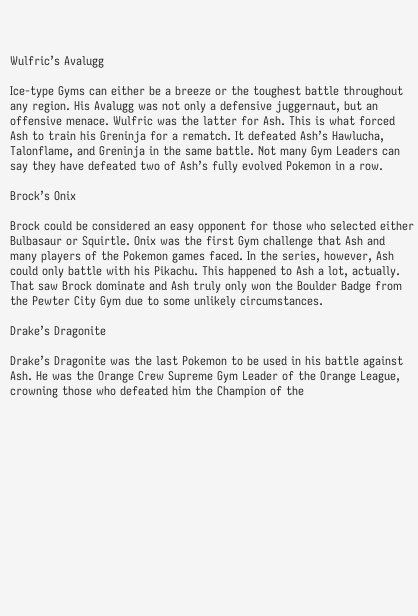Wulfric’s Avalugg

Ice-type Gyms can either be a breeze or the toughest battle throughout any region. His Avalugg was not only a defensive juggernaut, but an offensive menace. Wulfric was the latter for Ash. This is what forced Ash to train his Greninja for a rematch. It defeated Ash’s Hawlucha, Talonflame, and Greninja in the same battle. Not many Gym Leaders can say they have defeated two of Ash’s fully evolved Pokemon in a row.

Brock’s Onix

Brock could be considered an easy opponent for those who selected either Bulbasaur or Squirtle. Onix was the first Gym challenge that Ash and many players of the Pokemon games faced. In the series, however, Ash could only battle with his Pikachu. This happened to Ash a lot, actually. That saw Brock dominate and Ash truly only won the Boulder Badge from the Pewter City Gym due to some unlikely circumstances.

Drake’s Dragonite

Drake’s Dragonite was the last Pokemon to be used in his battle against Ash. He was the Orange Crew Supreme Gym Leader of the Orange League, crowning those who defeated him the Champion of the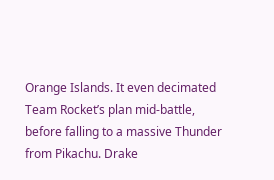Orange Islands. It even decimated Team Rocket’s plan mid-battle, before falling to a massive Thunder from Pikachu. Drake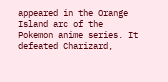appeared in the Orange Island arc of the Pokemon anime series. It defeated Charizard,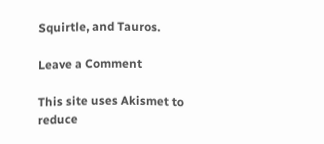Squirtle, and Tauros.

Leave a Comment

This site uses Akismet to reduce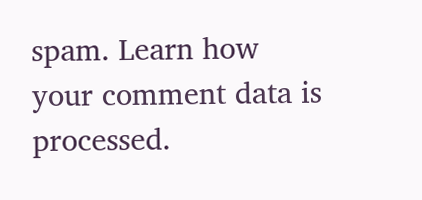spam. Learn how your comment data is processed.